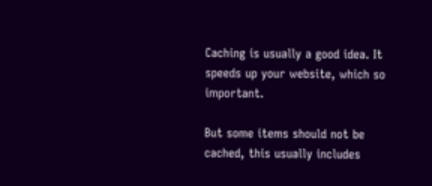Caching is usually a good idea. It speeds up your website, which so important.

But some items should not be cached, this usually includes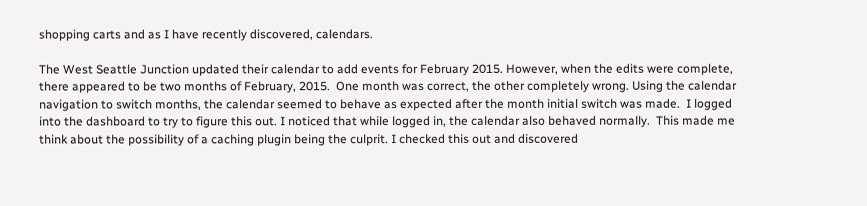shopping carts and as I have recently discovered, calendars.

The West Seattle Junction updated their calendar to add events for February 2015. However, when the edits were complete, there appeared to be two months of February, 2015.  One month was correct, the other completely wrong. Using the calendar navigation to switch months, the calendar seemed to behave as expected after the month initial switch was made.  I logged into the dashboard to try to figure this out. I noticed that while logged in, the calendar also behaved normally.  This made me think about the possibility of a caching plugin being the culprit. I checked this out and discovered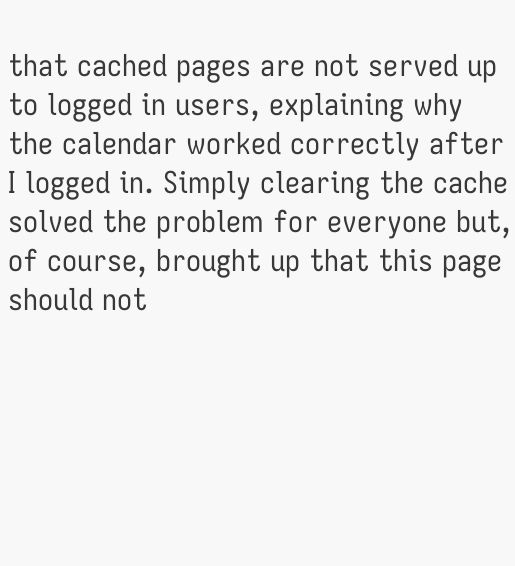that cached pages are not served up to logged in users, explaining why the calendar worked correctly after I logged in. Simply clearing the cache solved the problem for everyone but, of course, brought up that this page should not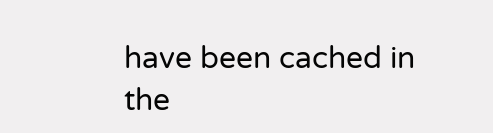have been cached in the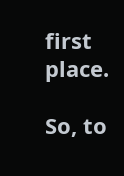first place.

So, to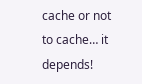cache or not to cache… it depends!